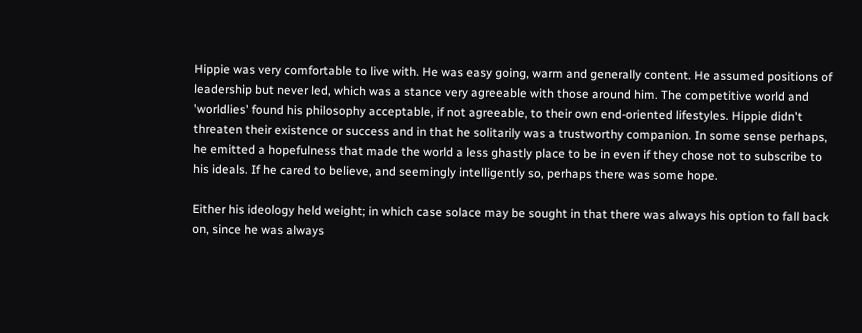Hippie was very comfortable to live with. He was easy going, warm and generally content. He assumed positions of leadership but never led, which was a stance very agreeable with those around him. The competitive world and 'worldlies' found his philosophy acceptable, if not agreeable, to their own end-oriented lifestyles. Hippie didn't threaten their existence or success and in that he solitarily was a trustworthy companion. In some sense perhaps, he emitted a hopefulness that made the world a less ghastly place to be in even if they chose not to subscribe to his ideals. If he cared to believe, and seemingly intelligently so, perhaps there was some hope.

Either his ideology held weight; in which case solace may be sought in that there was always his option to fall back on, since he was always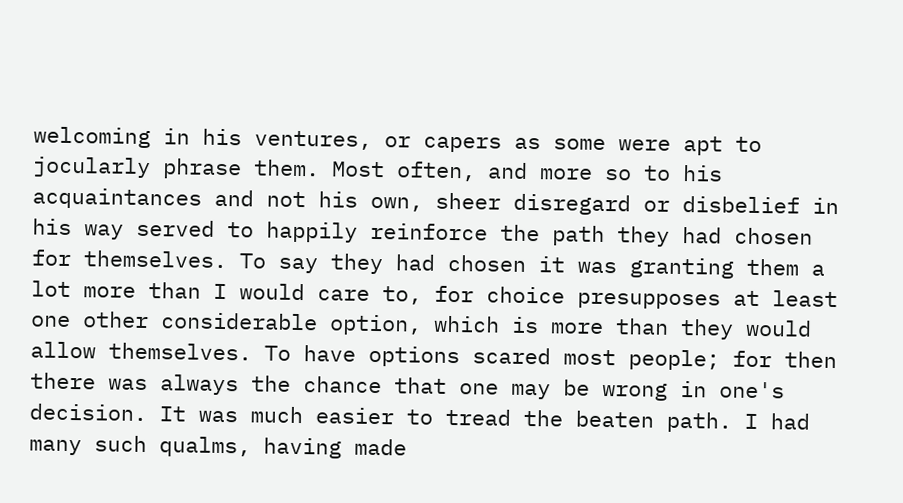welcoming in his ventures, or capers as some were apt to jocularly phrase them. Most often, and more so to his acquaintances and not his own, sheer disregard or disbelief in his way served to happily reinforce the path they had chosen for themselves. To say they had chosen it was granting them a lot more than I would care to, for choice presupposes at least one other considerable option, which is more than they would allow themselves. To have options scared most people; for then there was always the chance that one may be wrong in one's decision. It was much easier to tread the beaten path. I had many such qualms, having made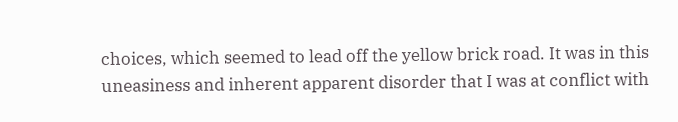choices, which seemed to lead off the yellow brick road. It was in this uneasiness and inherent apparent disorder that I was at conflict with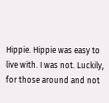Hippie. Hippie was easy to live with. I was not. Luckily, for those around and not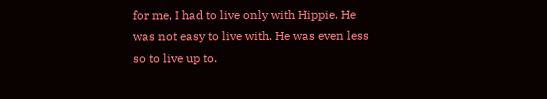for me, I had to live only with Hippie. He was not easy to live with. He was even less so to live up to.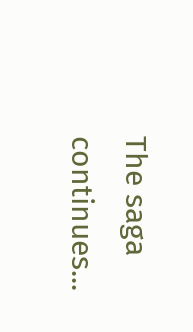The saga continues...